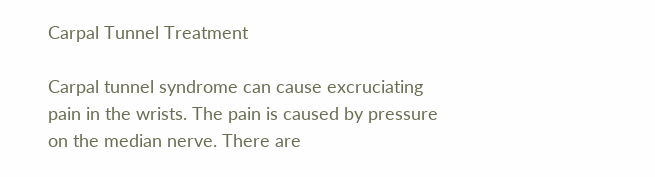Carpal Tunnel Treatment

Carpal tunnel syndrome can cause excruciating pain in the wrists. The pain is caused by pressure on the median nerve. There are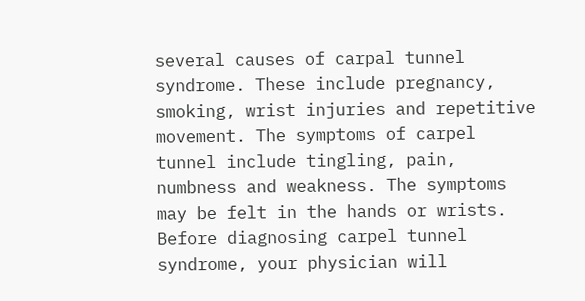several causes of carpal tunnel syndrome. These include pregnancy, smoking, wrist injuries and repetitive movement. The symptoms of carpel tunnel include tingling, pain, numbness and weakness. The symptoms may be felt in the hands or wrists. Before diagnosing carpel tunnel syndrome, your physician will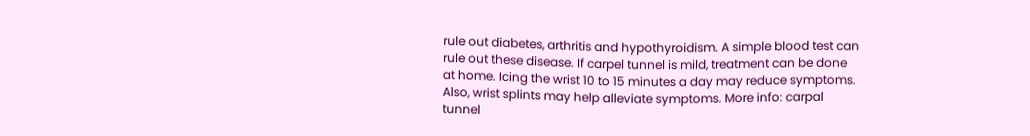rule out diabetes, arthritis and hypothyroidism. A simple blood test can rule out these disease. If carpel tunnel is mild, treatment can be done at home. Icing the wrist 10 to 15 minutes a day may reduce symptoms. Also, wrist splints may help alleviate symptoms. More info: carpal tunnel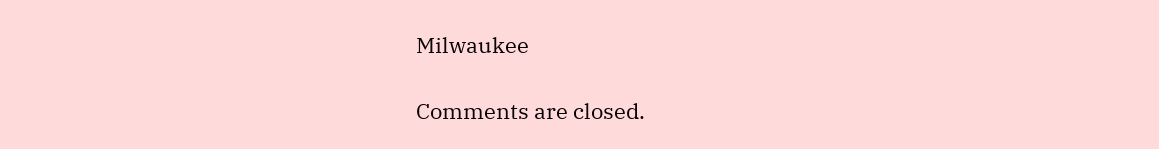Milwaukee

Comments are closed.